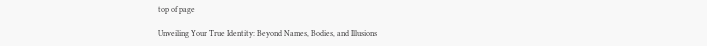top of page

Unveiling Your True Identity: Beyond Names, Bodies, and Illusions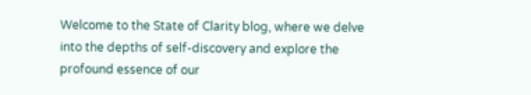Welcome to the State of Clarity blog, where we delve into the depths of self-discovery and explore the profound essence of our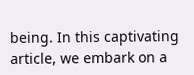being. In this captivating article, we embark on a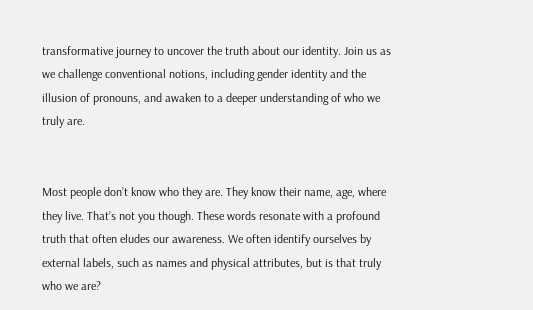transformative journey to uncover the truth about our identity. Join us as we challenge conventional notions, including gender identity and the illusion of pronouns, and awaken to a deeper understanding of who we truly are.


Most people don’t know who they are. They know their name, age, where they live. That’s not you though. These words resonate with a profound truth that often eludes our awareness. We often identify ourselves by external labels, such as names and physical attributes, but is that truly who we are?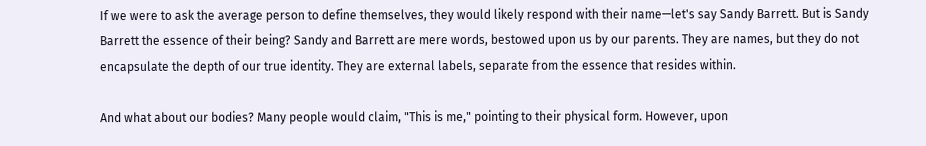If we were to ask the average person to define themselves, they would likely respond with their name—let's say Sandy Barrett. But is Sandy Barrett the essence of their being? Sandy and Barrett are mere words, bestowed upon us by our parents. They are names, but they do not encapsulate the depth of our true identity. They are external labels, separate from the essence that resides within.

And what about our bodies? Many people would claim, "This is me," pointing to their physical form. However, upon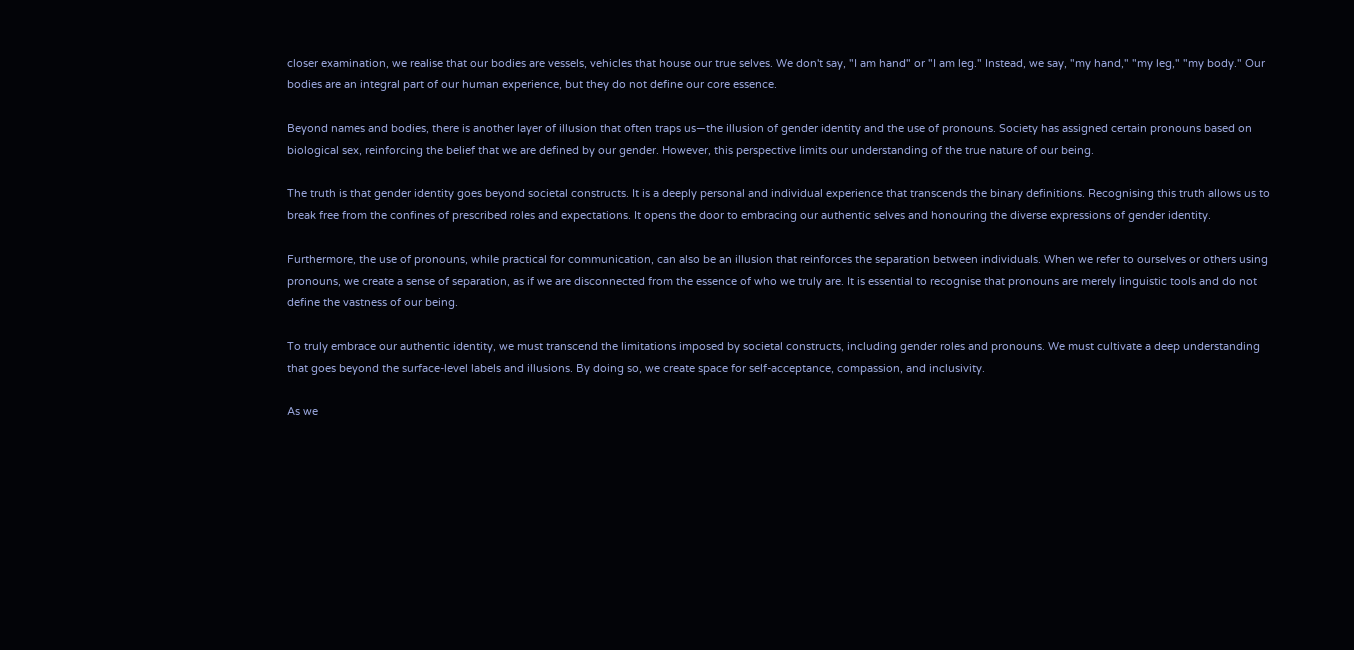closer examination, we realise that our bodies are vessels, vehicles that house our true selves. We don't say, "I am hand" or "I am leg." Instead, we say, "my hand," "my leg," "my body." Our bodies are an integral part of our human experience, but they do not define our core essence.

Beyond names and bodies, there is another layer of illusion that often traps us—the illusion of gender identity and the use of pronouns. Society has assigned certain pronouns based on biological sex, reinforcing the belief that we are defined by our gender. However, this perspective limits our understanding of the true nature of our being.

The truth is that gender identity goes beyond societal constructs. It is a deeply personal and individual experience that transcends the binary definitions. Recognising this truth allows us to break free from the confines of prescribed roles and expectations. It opens the door to embracing our authentic selves and honouring the diverse expressions of gender identity.

Furthermore, the use of pronouns, while practical for communication, can also be an illusion that reinforces the separation between individuals. When we refer to ourselves or others using pronouns, we create a sense of separation, as if we are disconnected from the essence of who we truly are. It is essential to recognise that pronouns are merely linguistic tools and do not define the vastness of our being.

To truly embrace our authentic identity, we must transcend the limitations imposed by societal constructs, including gender roles and pronouns. We must cultivate a deep understanding that goes beyond the surface-level labels and illusions. By doing so, we create space for self-acceptance, compassion, and inclusivity.

As we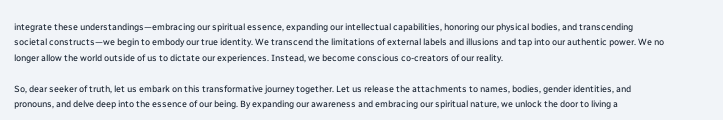integrate these understandings—embracing our spiritual essence, expanding our intellectual capabilities, honoring our physical bodies, and transcending societal constructs—we begin to embody our true identity. We transcend the limitations of external labels and illusions and tap into our authentic power. We no longer allow the world outside of us to dictate our experiences. Instead, we become conscious co-creators of our reality.

So, dear seeker of truth, let us embark on this transformative journey together. Let us release the attachments to names, bodies, gender identities, and pronouns, and delve deep into the essence of our being. By expanding our awareness and embracing our spiritual nature, we unlock the door to living a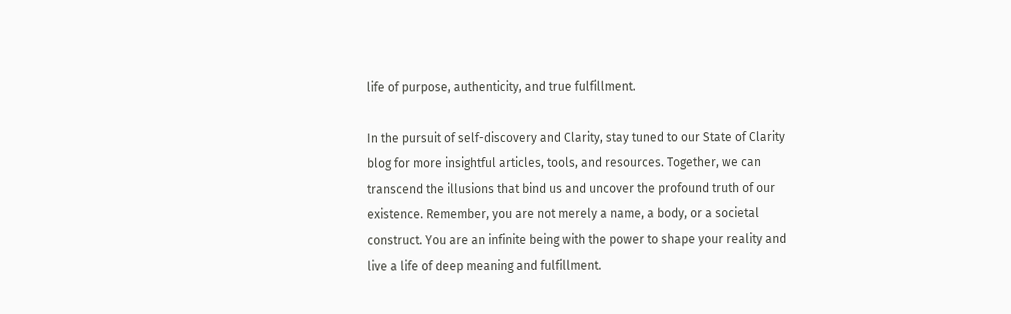life of purpose, authenticity, and true fulfillment.

In the pursuit of self-discovery and Clarity, stay tuned to our State of Clarity blog for more insightful articles, tools, and resources. Together, we can transcend the illusions that bind us and uncover the profound truth of our existence. Remember, you are not merely a name, a body, or a societal construct. You are an infinite being with the power to shape your reality and live a life of deep meaning and fulfillment.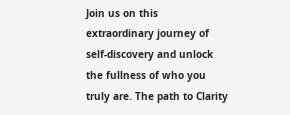Join us on this extraordinary journey of self-discovery and unlock the fullness of who you truly are. The path to Clarity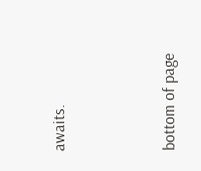awaits.



bottom of page